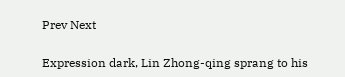Prev Next

Expression dark, Lin Zhong-qing sprang to his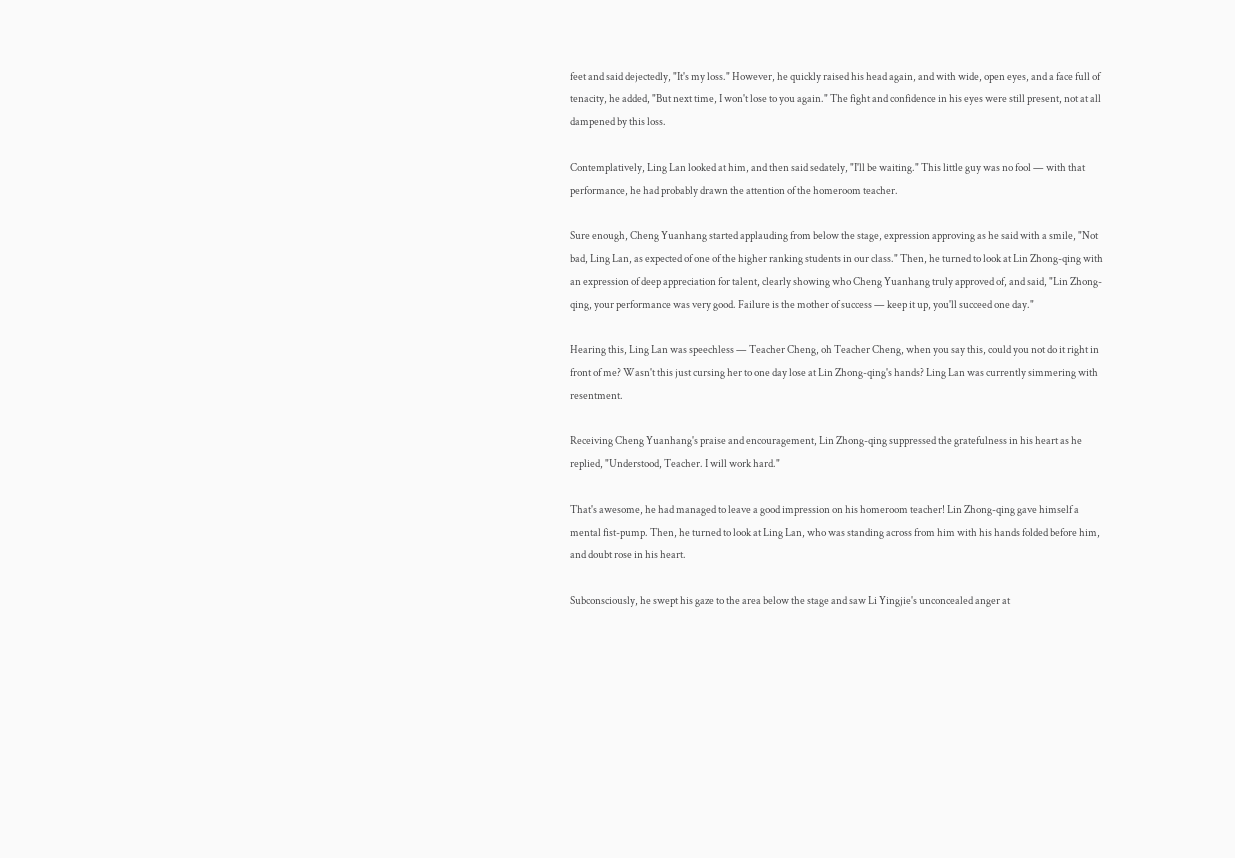feet and said dejectedly, "It's my loss." However, he quickly raised his head again, and with wide, open eyes, and a face full of tenacity, he added, "But next time, I won't lose to you again." The fight and confidence in his eyes were still present, not at all dampened by this loss.

Contemplatively, Ling Lan looked at him, and then said sedately, "I'll be waiting." This little guy was no fool — with that performance, he had probably drawn the attention of the homeroom teacher.

Sure enough, Cheng Yuanhang started applauding from below the stage, expression approving as he said with a smile, "Not bad, Ling Lan, as expected of one of the higher ranking students in our class." Then, he turned to look at Lin Zhong-qing with an expression of deep appreciation for talent, clearly showing who Cheng Yuanhang truly approved of, and said, "Lin Zhong-qing, your performance was very good. Failure is the mother of success — keep it up, you'll succeed one day."

Hearing this, Ling Lan was speechless — Teacher Cheng, oh Teacher Cheng, when you say this, could you not do it right in front of me? Wasn't this just cursing her to one day lose at Lin Zhong-qing's hands? Ling Lan was currently simmering with resentment.

Receiving Cheng Yuanhang's praise and encouragement, Lin Zhong-qing suppressed the gratefulness in his heart as he replied, "Understood, Teacher. I will work hard."

That's awesome, he had managed to leave a good impression on his homeroom teacher! Lin Zhong-qing gave himself a mental fist-pump. Then, he turned to look at Ling Lan, who was standing across from him with his hands folded before him, and doubt rose in his heart.

Subconsciously, he swept his gaze to the area below the stage and saw Li Yingjie's unconcealed anger at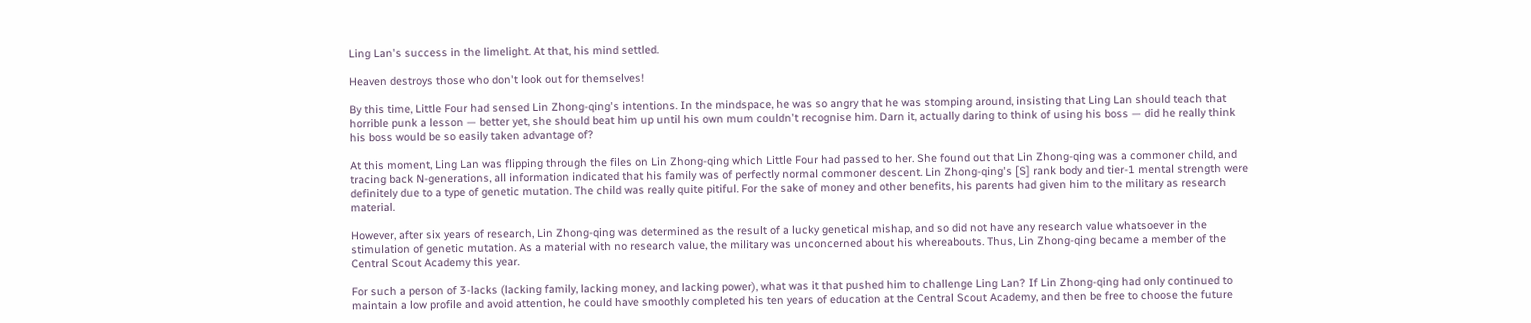Ling Lan's success in the limelight. At that, his mind settled.

Heaven destroys those who don't look out for themselves!

By this time, Little Four had sensed Lin Zhong-qing's intentions. In the mindspace, he was so angry that he was stomping around, insisting that Ling Lan should teach that horrible punk a lesson — better yet, she should beat him up until his own mum couldn't recognise him. Darn it, actually daring to think of using his boss — did he really think his boss would be so easily taken advantage of?

At this moment, Ling Lan was flipping through the files on Lin Zhong-qing which Little Four had passed to her. She found out that Lin Zhong-qing was a commoner child, and tracing back N-generations, all information indicated that his family was of perfectly normal commoner descent. Lin Zhong-qing's [S] rank body and tier-1 mental strength were definitely due to a type of genetic mutation. The child was really quite pitiful. For the sake of money and other benefits, his parents had given him to the military as research material.

However, after six years of research, Lin Zhong-qing was determined as the result of a lucky genetical mishap, and so did not have any research value whatsoever in the stimulation of genetic mutation. As a material with no research value, the military was unconcerned about his whereabouts. Thus, Lin Zhong-qing became a member of the Central Scout Academy this year.

For such a person of 3-lacks (lacking family, lacking money, and lacking power), what was it that pushed him to challenge Ling Lan? If Lin Zhong-qing had only continued to maintain a low profile and avoid attention, he could have smoothly completed his ten years of education at the Central Scout Academy, and then be free to choose the future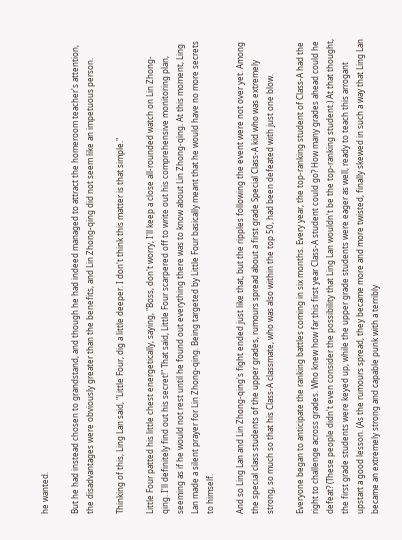he wanted.

But he had instead chosen to grandstand, and though he had indeed managed to attract the homeroom teacher's attention, the disadvantages were obviously greater than the benefits, and Lin Zhong-qing did not seem like an impetuous person.

Thinking of this, Ling Lan said, "Little Four, dig a little deeper. I don't think this matter is that simple."

Little Four patted his little chest energetically, saying, "Boss, don't worry, I'll keep a close all-rounded watch on Lin Zhong-qing. I'll definitely find out his secret!" That said, Little Four scarpered off to write out his comprehensive monitoring plan, seeming as if he would not rest until he found out everything there was to know about Lin Zhong-qing. At this moment, Ling Lan made a silent prayer for Lin Zhong-qing. Being targeted by Little Four basically meant that he would have no more secrets to himself.

And so Ling Lan and Lin Zhong-qing's fight ended just like that, but the ripples following the event were not over yet. Among the special class students of the upper grades, rumours spread about a first grade Special Class-A kid who was extremely strong, so much so that his Class-A classmate, who was also within the top 50, had been defeated with just one blow.

Everyone began to anticipate the ranking battles coming in six months. Every year, the top-ranking student of Class-A had the right to challenge across grades. Who knew how far this first year Class-A student could go? How many grades ahead could he defeat? (These people didn't even consider the possibility that Ling Lan wouldn't be the top-ranking student.) At that thought, the first grade students were keyed up, while the upper grade students were eager as well, ready to teach this arrogant upstart a good lesson. (As the rumours spread, they became more and more twisted, finally skewed in such a way that Ling Lan became an extremely strong and capable punk with a terribly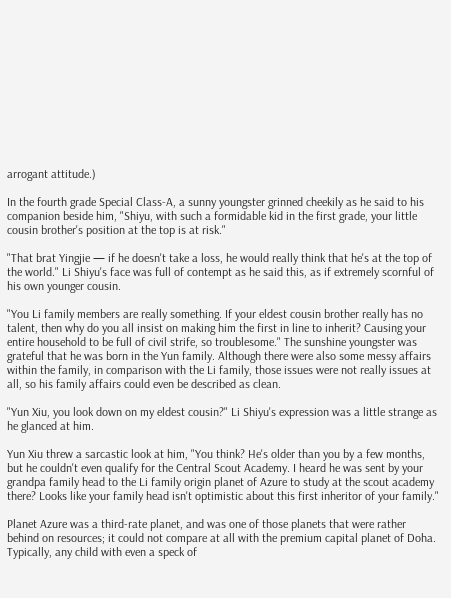arrogant attitude.)

In the fourth grade Special Class-A, a sunny youngster grinned cheekily as he said to his companion beside him, "Shiyu, with such a formidable kid in the first grade, your little cousin brother's position at the top is at risk."

"That brat Yingjie — if he doesn't take a loss, he would really think that he's at the top of the world." Li Shiyu's face was full of contempt as he said this, as if extremely scornful of his own younger cousin.

"You Li family members are really something. If your eldest cousin brother really has no talent, then why do you all insist on making him the first in line to inherit? Causing your entire household to be full of civil strife, so troublesome." The sunshine youngster was grateful that he was born in the Yun family. Although there were also some messy affairs within the family, in comparison with the Li family, those issues were not really issues at all, so his family affairs could even be described as clean.

"Yun Xiu, you look down on my eldest cousin?" Li Shiyu's expression was a little strange as he glanced at him.

Yun Xiu threw a sarcastic look at him, "You think? He's older than you by a few months, but he couldn't even qualify for the Central Scout Academy. I heard he was sent by your grandpa family head to the Li family origin planet of Azure to study at the scout academy there? Looks like your family head isn't optimistic about this first inheritor of your family."

Planet Azure was a third-rate planet, and was one of those planets that were rather behind on resources; it could not compare at all with the premium capital planet of Doha. Typically, any child with even a speck of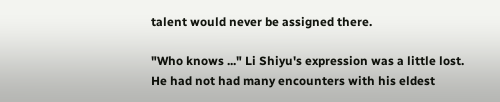talent would never be assigned there.

"Who knows ..." Li Shiyu's expression was a little lost. He had not had many encounters with his eldest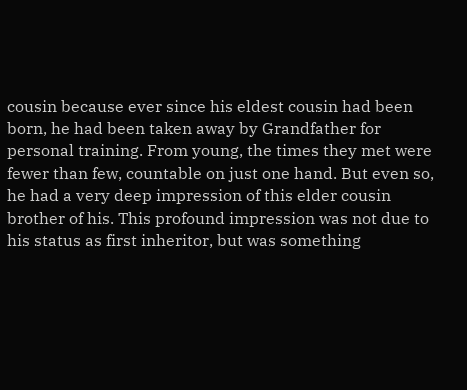cousin because ever since his eldest cousin had been born, he had been taken away by Grandfather for personal training. From young, the times they met were fewer than few, countable on just one hand. But even so, he had a very deep impression of this elder cousin brother of his. This profound impression was not due to his status as first inheritor, but was something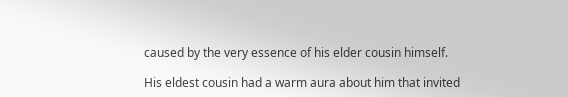caused by the very essence of his elder cousin himself.

His eldest cousin had a warm aura about him that invited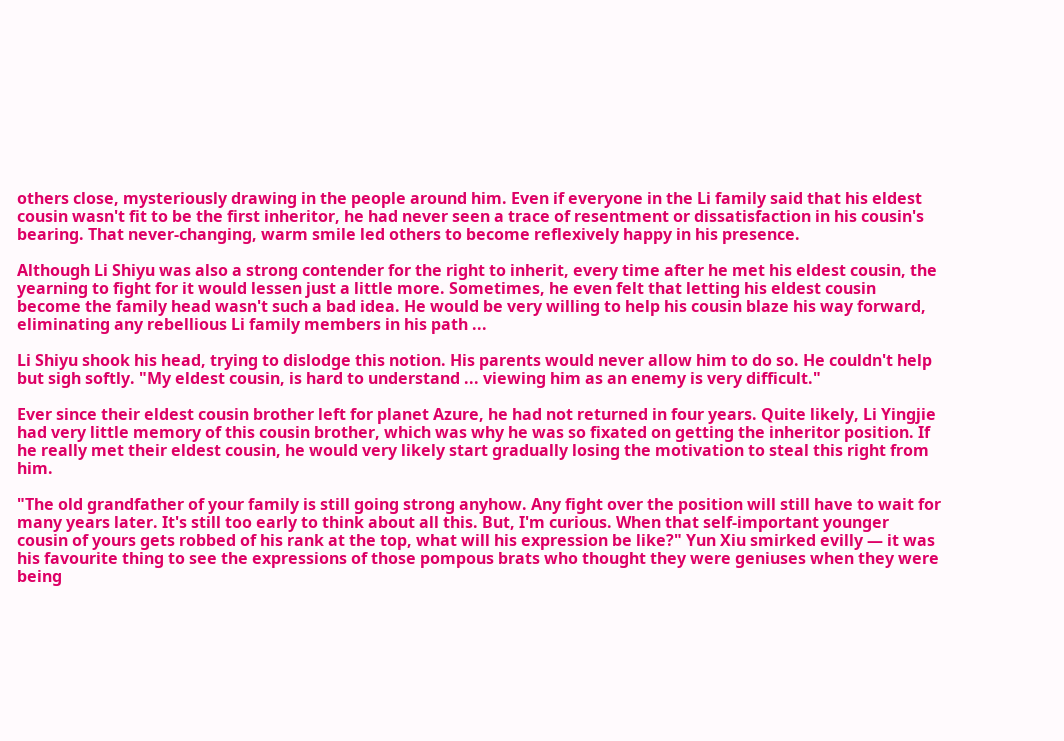others close, mysteriously drawing in the people around him. Even if everyone in the Li family said that his eldest cousin wasn't fit to be the first inheritor, he had never seen a trace of resentment or dissatisfaction in his cousin's bearing. That never-changing, warm smile led others to become reflexively happy in his presence.

Although Li Shiyu was also a strong contender for the right to inherit, every time after he met his eldest cousin, the yearning to fight for it would lessen just a little more. Sometimes, he even felt that letting his eldest cousin become the family head wasn't such a bad idea. He would be very willing to help his cousin blaze his way forward, eliminating any rebellious Li family members in his path ...

Li Shiyu shook his head, trying to dislodge this notion. His parents would never allow him to do so. He couldn't help but sigh softly. "My eldest cousin, is hard to understand ... viewing him as an enemy is very difficult."

Ever since their eldest cousin brother left for planet Azure, he had not returned in four years. Quite likely, Li Yingjie had very little memory of this cousin brother, which was why he was so fixated on getting the inheritor position. If he really met their eldest cousin, he would very likely start gradually losing the motivation to steal this right from him.

"The old grandfather of your family is still going strong anyhow. Any fight over the position will still have to wait for many years later. It's still too early to think about all this. But, I'm curious. When that self-important younger cousin of yours gets robbed of his rank at the top, what will his expression be like?" Yun Xiu smirked evilly — it was his favourite thing to see the expressions of those pompous brats who thought they were geniuses when they were being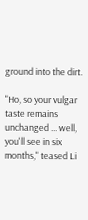ground into the dirt.

"Ho, so your vulgar taste remains unchanged ... well, you'll see in six months," teased Li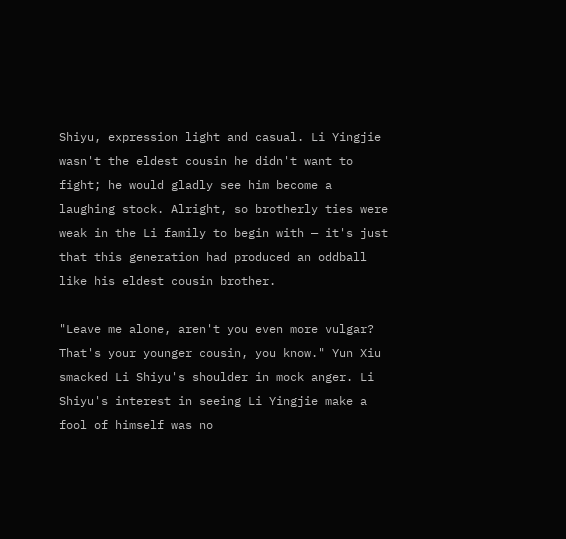Shiyu, expression light and casual. Li Yingjie wasn't the eldest cousin he didn't want to fight; he would gladly see him become a laughing stock. Alright, so brotherly ties were weak in the Li family to begin with — it's just that this generation had produced an oddball like his eldest cousin brother.

"Leave me alone, aren't you even more vulgar? That's your younger cousin, you know." Yun Xiu smacked Li Shiyu's shoulder in mock anger. Li Shiyu's interest in seeing Li Yingjie make a fool of himself was no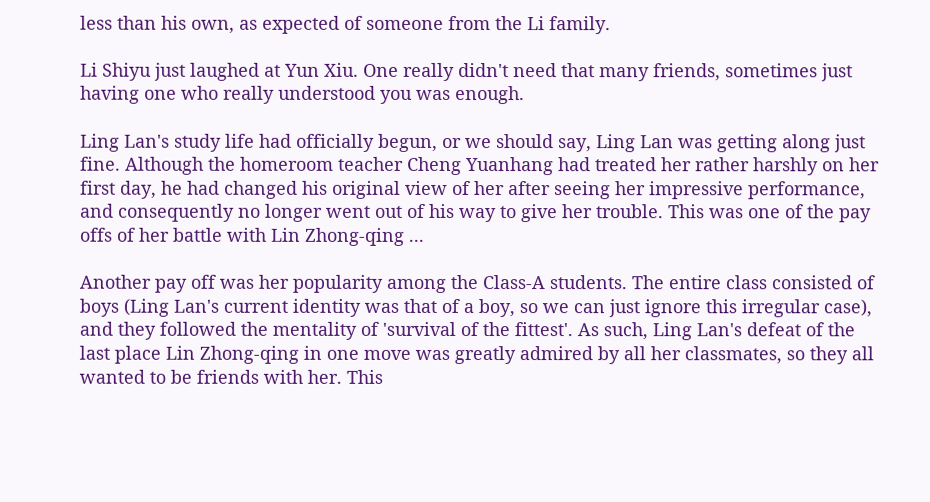less than his own, as expected of someone from the Li family.

Li Shiyu just laughed at Yun Xiu. One really didn't need that many friends, sometimes just having one who really understood you was enough.

Ling Lan's study life had officially begun, or we should say, Ling Lan was getting along just fine. Although the homeroom teacher Cheng Yuanhang had treated her rather harshly on her first day, he had changed his original view of her after seeing her impressive performance, and consequently no longer went out of his way to give her trouble. This was one of the pay offs of her battle with Lin Zhong-qing ...

Another pay off was her popularity among the Class-A students. The entire class consisted of boys (Ling Lan's current identity was that of a boy, so we can just ignore this irregular case), and they followed the mentality of 'survival of the fittest'. As such, Ling Lan's defeat of the last place Lin Zhong-qing in one move was greatly admired by all her classmates, so they all wanted to be friends with her. This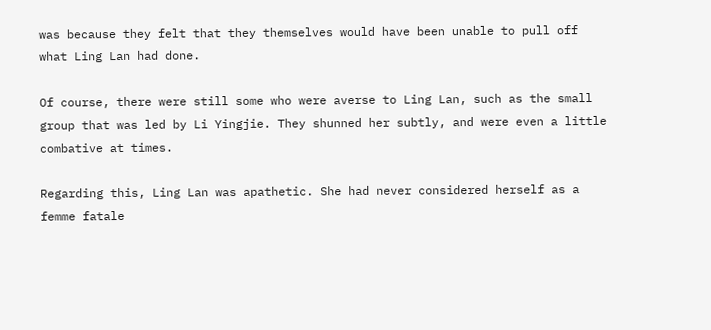was because they felt that they themselves would have been unable to pull off what Ling Lan had done.

Of course, there were still some who were averse to Ling Lan, such as the small group that was led by Li Yingjie. They shunned her subtly, and were even a little combative at times.

Regarding this, Ling Lan was apathetic. She had never considered herself as a femme fatale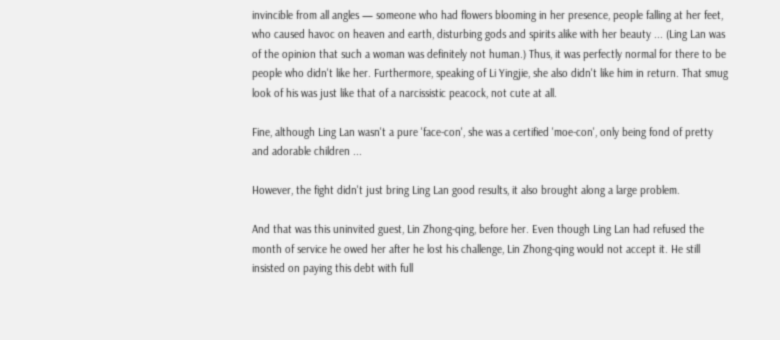invincible from all angles — someone who had flowers blooming in her presence, people falling at her feet, who caused havoc on heaven and earth, disturbing gods and spirits alike with her beauty ... (Ling Lan was of the opinion that such a woman was definitely not human.) Thus, it was perfectly normal for there to be people who didn't like her. Furthermore, speaking of Li Yingjie, she also didn't like him in return. That smug look of his was just like that of a narcissistic peacock, not cute at all.

Fine, although Ling Lan wasn't a pure 'face-con', she was a certified 'moe-con', only being fond of pretty and adorable children ...

However, the fight didn't just bring Ling Lan good results, it also brought along a large problem.

And that was this uninvited guest, Lin Zhong-qing, before her. Even though Ling Lan had refused the month of service he owed her after he lost his challenge, Lin Zhong-qing would not accept it. He still insisted on paying this debt with full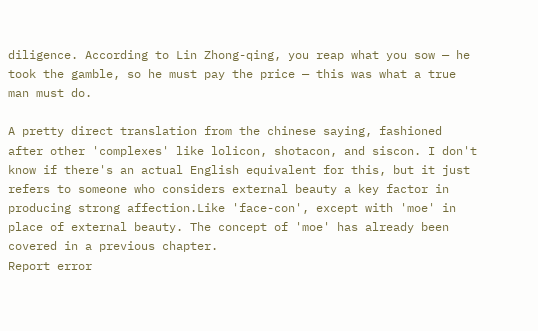diligence. According to Lin Zhong-qing, you reap what you sow — he took the gamble, so he must pay the price — this was what a true man must do.

A pretty direct translation from the chinese saying, fashioned after other 'complexes' like lolicon, shotacon, and siscon. I don't know if there's an actual English equivalent for this, but it just refers to someone who considers external beauty a key factor in producing strong affection.Like 'face-con', except with 'moe' in place of external beauty. The concept of 'moe' has already been covered in a previous chapter.
Report error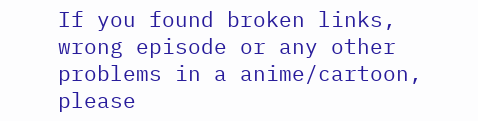If you found broken links, wrong episode or any other problems in a anime/cartoon, please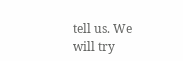tell us. We will try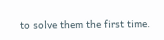to solve them the first time.